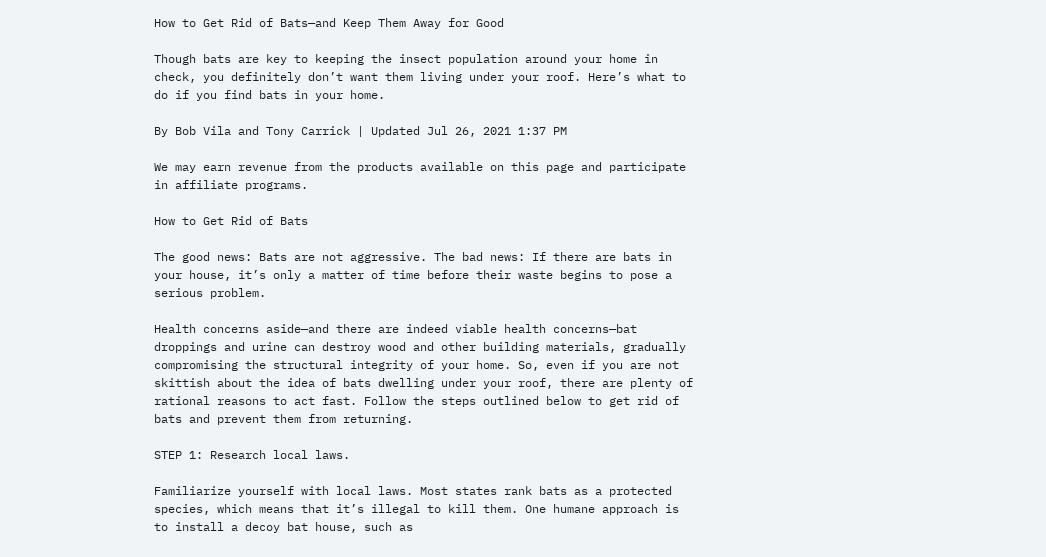How to Get Rid of Bats—and Keep Them Away for Good

Though bats are key to keeping the insect population around your home in check, you definitely don’t want them living under your roof. Here’s what to do if you find bats in your home.

By Bob Vila and Tony Carrick | Updated Jul 26, 2021 1:37 PM

We may earn revenue from the products available on this page and participate in affiliate programs.

How to Get Rid of Bats

The good news: Bats are not aggressive. The bad news: If there are bats in your house, it’s only a matter of time before their waste begins to pose a serious problem.

Health concerns aside—and there are indeed viable health concerns—bat droppings and urine can destroy wood and other building materials, gradually compromising the structural integrity of your home. So, even if you are not skittish about the idea of bats dwelling under your roof, there are plenty of rational reasons to act fast. Follow the steps outlined below to get rid of bats and prevent them from returning.

STEP 1: Research local laws.

Familiarize yourself with local laws. Most states rank bats as a protected species, which means that it’s illegal to kill them. One humane approach is to install a decoy bat house, such as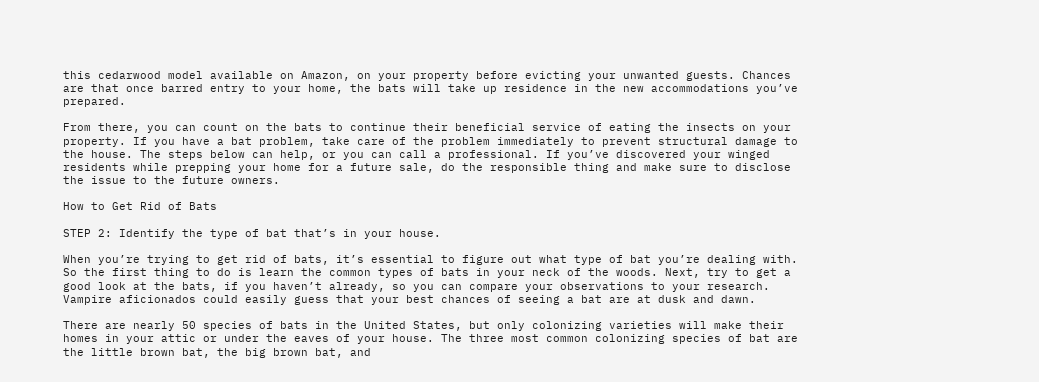this cedarwood model available on Amazon, on your property before evicting your unwanted guests. Chances are that once barred entry to your home, the bats will take up residence in the new accommodations you’ve prepared.

From there, you can count on the bats to continue their beneficial service of eating the insects on your property. If you have a bat problem, take care of the problem immediately to prevent structural damage to the house. The steps below can help, or you can call a professional. If you’ve discovered your winged residents while prepping your home for a future sale, do the responsible thing and make sure to disclose the issue to the future owners.

How to Get Rid of Bats

STEP 2: Identify the type of bat that’s in your house.

When you’re trying to get rid of bats, it’s essential to figure out what type of bat you’re dealing with. So the first thing to do is learn the common types of bats in your neck of the woods. Next, try to get a good look at the bats, if you haven’t already, so you can compare your observations to your research. Vampire aficionados could easily guess that your best chances of seeing a bat are at dusk and dawn.

There are nearly 50 species of bats in the United States, but only colonizing varieties will make their homes in your attic or under the eaves of your house. The three most common colonizing species of bat are the little brown bat, the big brown bat, and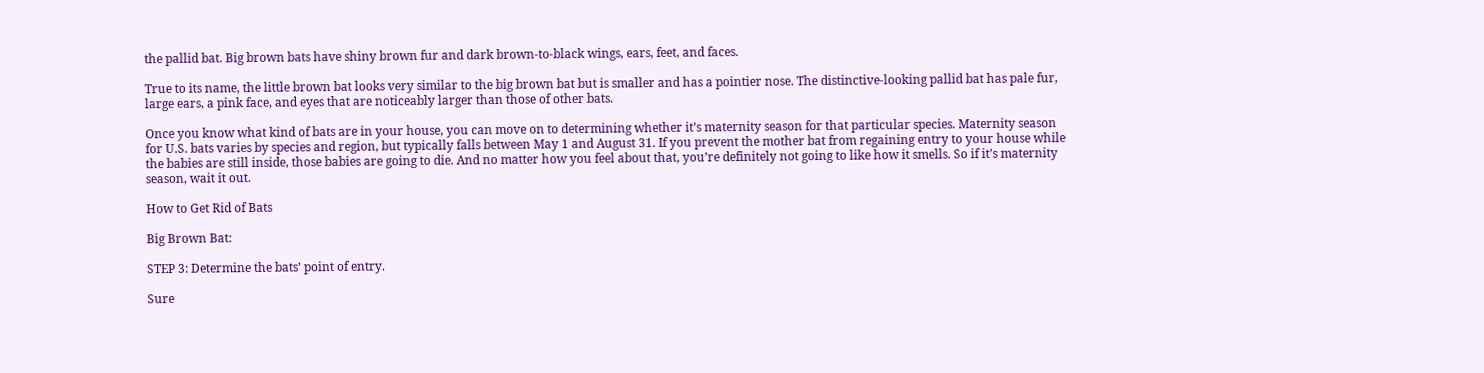the pallid bat. Big brown bats have shiny brown fur and dark brown-to-black wings, ears, feet, and faces.

True to its name, the little brown bat looks very similar to the big brown bat but is smaller and has a pointier nose. The distinctive-looking pallid bat has pale fur, large ears, a pink face, and eyes that are noticeably larger than those of other bats.

Once you know what kind of bats are in your house, you can move on to determining whether it’s maternity season for that particular species. Maternity season for U.S. bats varies by species and region, but typically falls between May 1 and August 31. If you prevent the mother bat from regaining entry to your house while the babies are still inside, those babies are going to die. And no matter how you feel about that, you’re definitely not going to like how it smells. So if it’s maternity season, wait it out.

How to Get Rid of Bats

Big Brown Bat:

STEP 3: Determine the bats’ point of entry.

Sure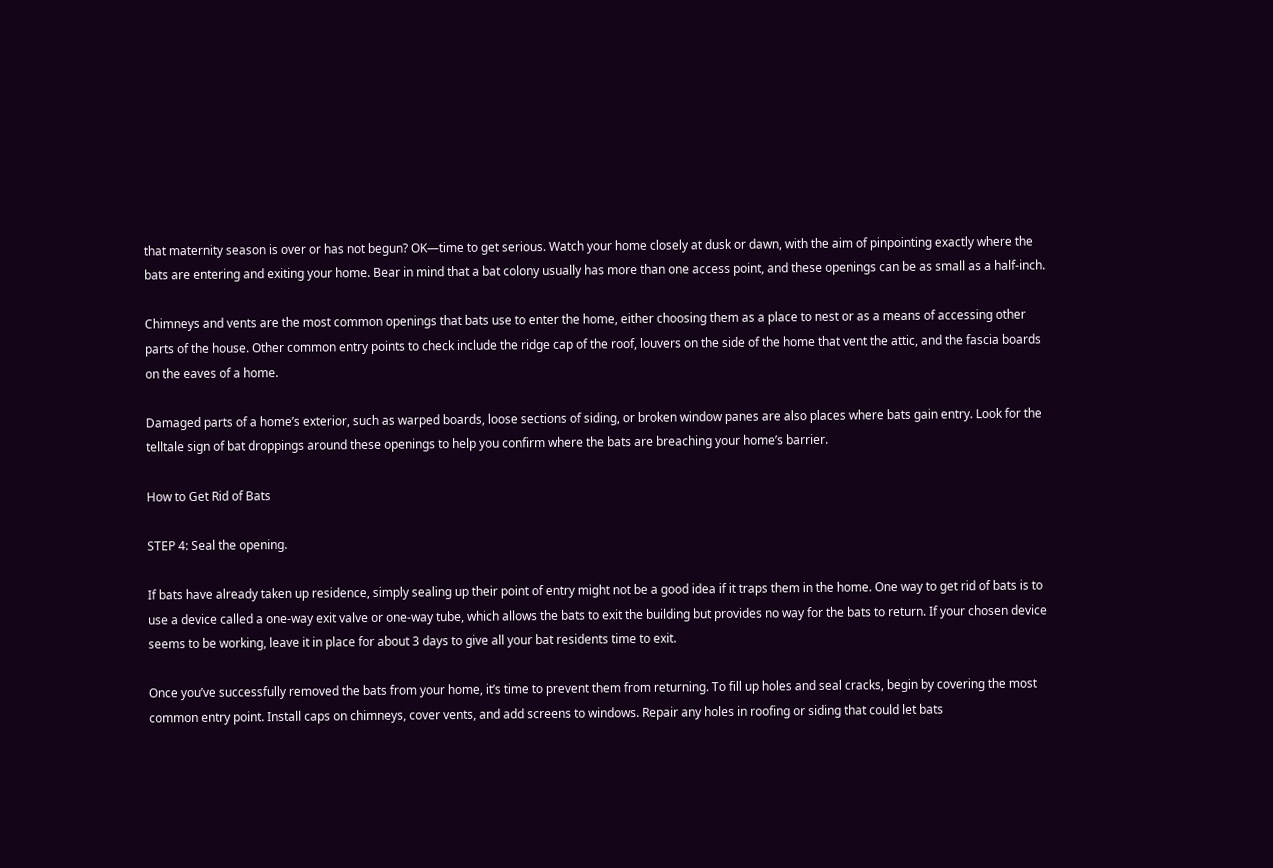that maternity season is over or has not begun? OK—time to get serious. Watch your home closely at dusk or dawn, with the aim of pinpointing exactly where the bats are entering and exiting your home. Bear in mind that a bat colony usually has more than one access point, and these openings can be as small as a half-inch.

Chimneys and vents are the most common openings that bats use to enter the home, either choosing them as a place to nest or as a means of accessing other parts of the house. Other common entry points to check include the ridge cap of the roof, louvers on the side of the home that vent the attic, and the fascia boards on the eaves of a home.

Damaged parts of a home’s exterior, such as warped boards, loose sections of siding, or broken window panes are also places where bats gain entry. Look for the telltale sign of bat droppings around these openings to help you confirm where the bats are breaching your home’s barrier.

How to Get Rid of Bats

STEP 4: Seal the opening.

If bats have already taken up residence, simply sealing up their point of entry might not be a good idea if it traps them in the home. One way to get rid of bats is to use a device called a one-way exit valve or one-way tube, which allows the bats to exit the building but provides no way for the bats to return. If your chosen device seems to be working, leave it in place for about 3 days to give all your bat residents time to exit.

Once you’ve successfully removed the bats from your home, it’s time to prevent them from returning. To fill up holes and seal cracks, begin by covering the most common entry point. Install caps on chimneys, cover vents, and add screens to windows. Repair any holes in roofing or siding that could let bats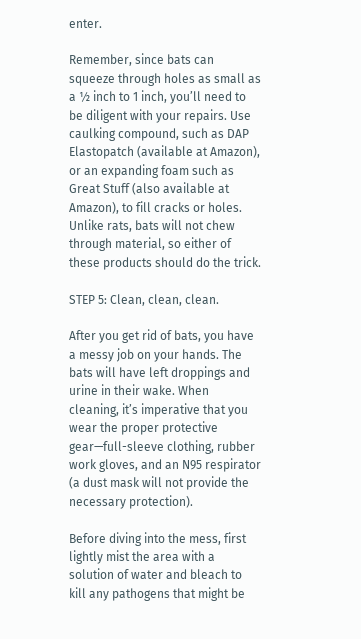enter.

Remember, since bats can squeeze through holes as small as a ½ inch to 1 inch, you’ll need to be diligent with your repairs. Use caulking compound, such as DAP Elastopatch (available at Amazon), or an expanding foam such as Great Stuff (also available at Amazon), to fill cracks or holes. Unlike rats, bats will not chew through material, so either of these products should do the trick.

STEP 5: Clean, clean, clean.

After you get rid of bats, you have a messy job on your hands. The bats will have left droppings and urine in their wake. When cleaning, it’s imperative that you wear the proper protective gear—full-sleeve clothing, rubber work gloves, and an N95 respirator (a dust mask will not provide the necessary protection).

Before diving into the mess, first lightly mist the area with a solution of water and bleach to kill any pathogens that might be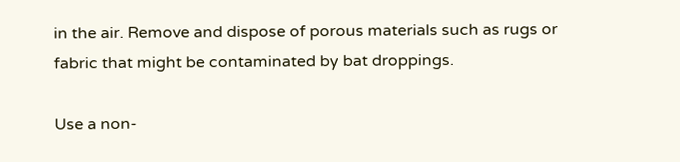in the air. Remove and dispose of porous materials such as rugs or fabric that might be contaminated by bat droppings.

Use a non-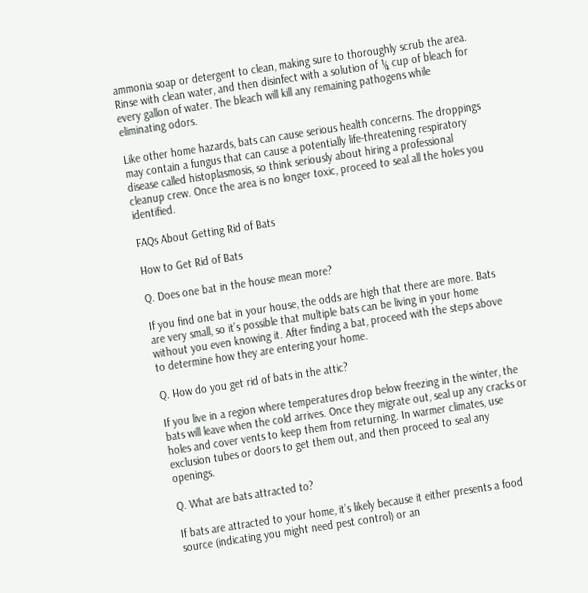ammonia soap or detergent to clean, making sure to thoroughly scrub the area. Rinse with clean water, and then disinfect with a solution of ¼ cup of bleach for every gallon of water. The bleach will kill any remaining pathogens while eliminating odors.

Like other home hazards, bats can cause serious health concerns. The droppings may contain a fungus that can cause a potentially life-threatening respiratory disease called histoplasmosis, so think seriously about hiring a professional cleanup crew. Once the area is no longer toxic, proceed to seal all the holes you identified.

FAQs About Getting Rid of Bats

How to Get Rid of Bats

Q. Does one bat in the house mean more?

If you find one bat in your house, the odds are high that there are more. Bats are very small, so it’s possible that multiple bats can be living in your home without you even knowing it. After finding a bat, proceed with the steps above to determine how they are entering your home.

Q. How do you get rid of bats in the attic?

If you live in a region where temperatures drop below freezing in the winter, the bats will leave when the cold arrives. Once they migrate out, seal up any cracks or holes and cover vents to keep them from returning. In warmer climates, use exclusion tubes or doors to get them out, and then proceed to seal any openings.

Q. What are bats attracted to?

If bats are attracted to your home, it’s likely because it either presents a food source (indicating you might need pest control) or an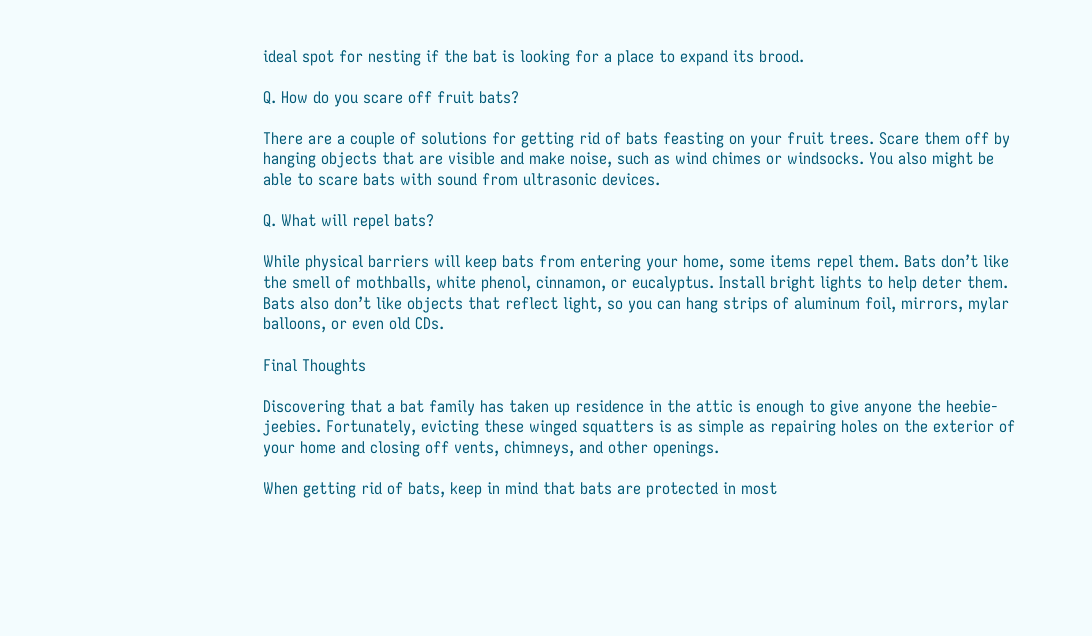ideal spot for nesting if the bat is looking for a place to expand its brood.

Q. How do you scare off fruit bats?

There are a couple of solutions for getting rid of bats feasting on your fruit trees. Scare them off by hanging objects that are visible and make noise, such as wind chimes or windsocks. You also might be able to scare bats with sound from ultrasonic devices.

Q. What will repel bats?

While physical barriers will keep bats from entering your home, some items repel them. Bats don’t like the smell of mothballs, white phenol, cinnamon, or eucalyptus. Install bright lights to help deter them. Bats also don’t like objects that reflect light, so you can hang strips of aluminum foil, mirrors, mylar balloons, or even old CDs.

Final Thoughts

Discovering that a bat family has taken up residence in the attic is enough to give anyone the heebie-jeebies. Fortunately, evicting these winged squatters is as simple as repairing holes on the exterior of your home and closing off vents, chimneys, and other openings.

When getting rid of bats, keep in mind that bats are protected in most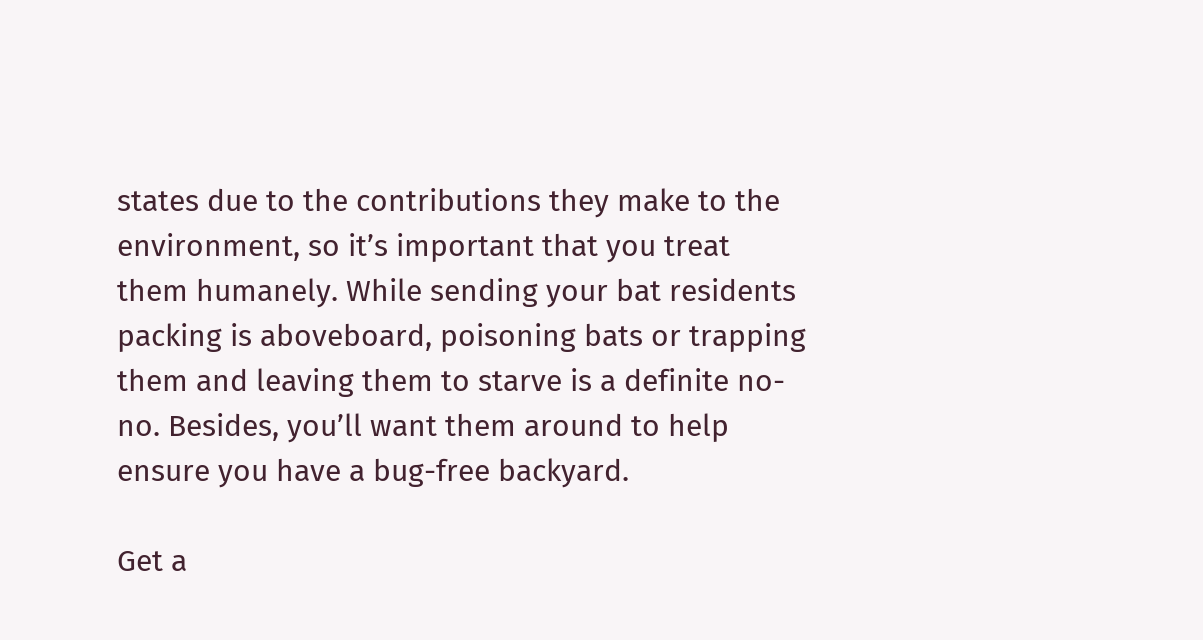states due to the contributions they make to the environment, so it’s important that you treat them humanely. While sending your bat residents packing is aboveboard, poisoning bats or trapping them and leaving them to starve is a definite no-no. Besides, you’ll want them around to help ensure you have a bug-free backyard.

Get a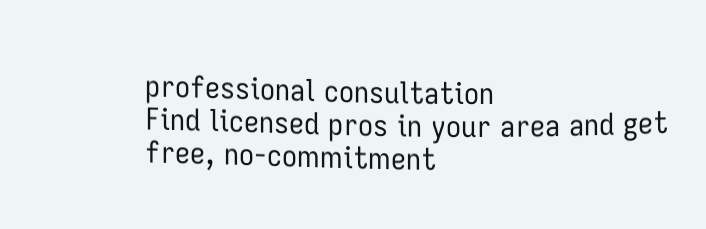professional consultation
Find licensed pros in your area and get free, no-commitment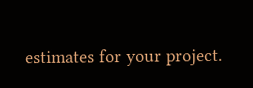estimates for your project.